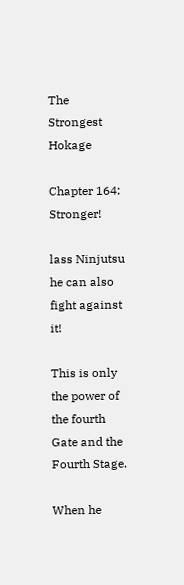The Strongest Hokage

Chapter 164: Stronger!

lass Ninjutsu he can also fight against it!

This is only the power of the fourth Gate and the Fourth Stage.

When he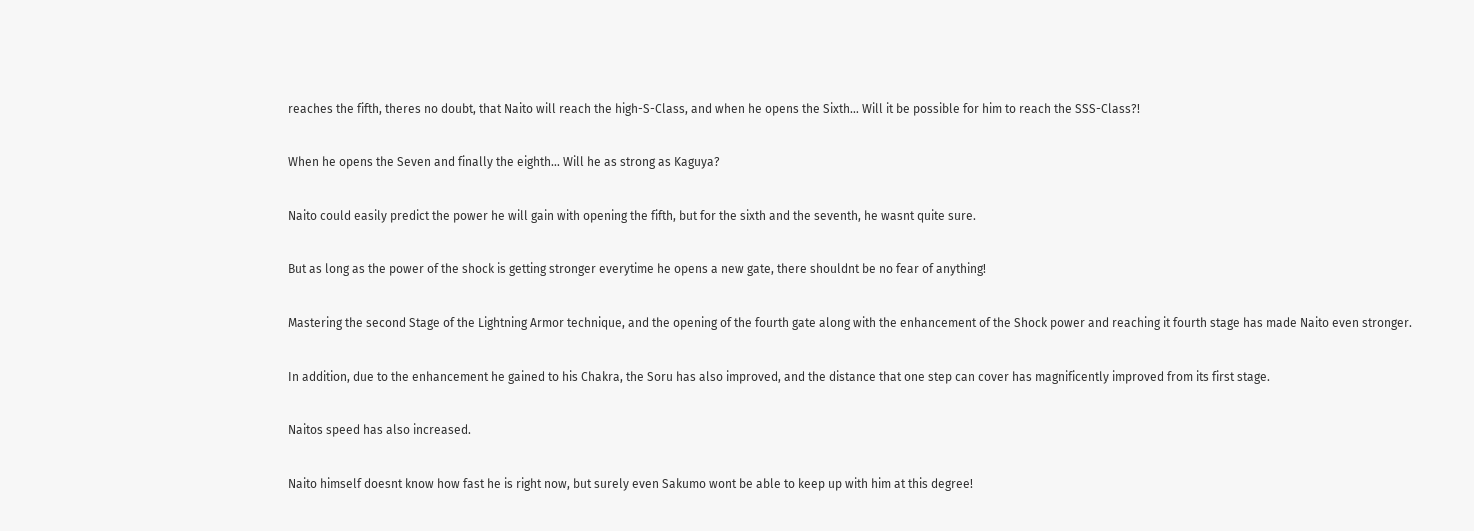reaches the fifth, theres no doubt, that Naito will reach the high-S-Class, and when he opens the Sixth… Will it be possible for him to reach the SSS-Class?!

When he opens the Seven and finally the eighth… Will he as strong as Kaguya?

Naito could easily predict the power he will gain with opening the fifth, but for the sixth and the seventh, he wasnt quite sure.

But as long as the power of the shock is getting stronger everytime he opens a new gate, there shouldnt be no fear of anything!

Mastering the second Stage of the Lightning Armor technique, and the opening of the fourth gate along with the enhancement of the Shock power and reaching it fourth stage has made Naito even stronger.

In addition, due to the enhancement he gained to his Chakra, the Soru has also improved, and the distance that one step can cover has magnificently improved from its first stage.

Naitos speed has also increased.

Naito himself doesnt know how fast he is right now, but surely even Sakumo wont be able to keep up with him at this degree!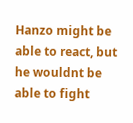Hanzo might be able to react, but he wouldnt be able to fight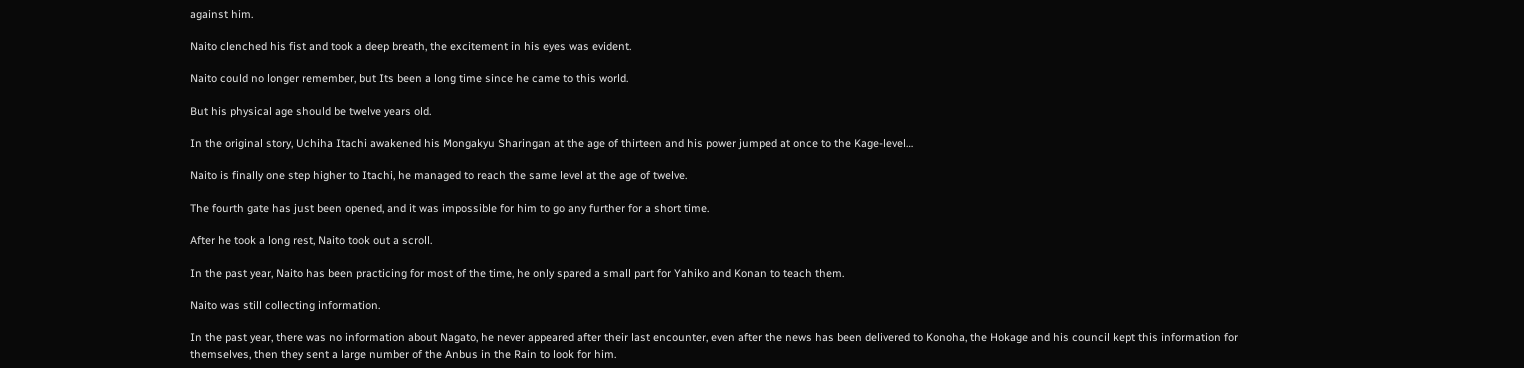against him.

Naito clenched his fist and took a deep breath, the excitement in his eyes was evident.

Naito could no longer remember, but Its been a long time since he came to this world.

But his physical age should be twelve years old.

In the original story, Uchiha Itachi awakened his Mongakyu Sharingan at the age of thirteen and his power jumped at once to the Kage-level…

Naito is finally one step higher to Itachi, he managed to reach the same level at the age of twelve.

The fourth gate has just been opened, and it was impossible for him to go any further for a short time.

After he took a long rest, Naito took out a scroll.

In the past year, Naito has been practicing for most of the time, he only spared a small part for Yahiko and Konan to teach them.

Naito was still collecting information.

In the past year, there was no information about Nagato, he never appeared after their last encounter, even after the news has been delivered to Konoha, the Hokage and his council kept this information for themselves, then they sent a large number of the Anbus in the Rain to look for him.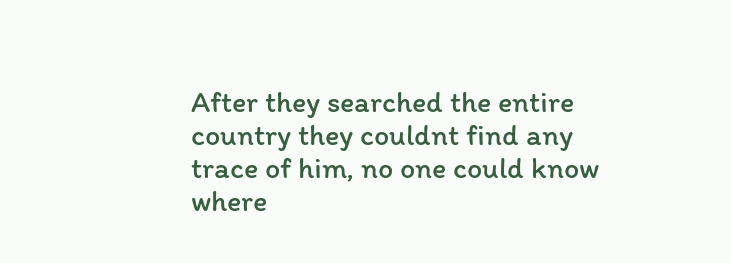After they searched the entire country they couldnt find any trace of him, no one could know where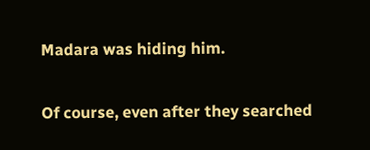Madara was hiding him.

Of course, even after they searched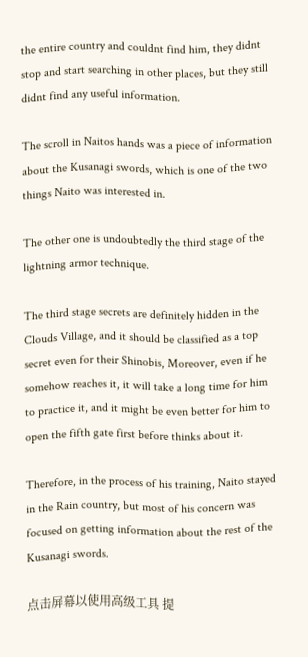the entire country and couldnt find him, they didnt stop and start searching in other places, but they still didnt find any useful information.

The scroll in Naitos hands was a piece of information about the Kusanagi swords, which is one of the two things Naito was interested in.

The other one is undoubtedly the third stage of the lightning armor technique.

The third stage secrets are definitely hidden in the Clouds Village, and it should be classified as a top secret even for their Shinobis, Moreover, even if he somehow reaches it, it will take a long time for him to practice it, and it might be even better for him to open the fifth gate first before thinks about it.

Therefore, in the process of his training, Naito stayed in the Rain country, but most of his concern was focused on getting information about the rest of the Kusanagi swords.

点击屏幕以使用高级工具 提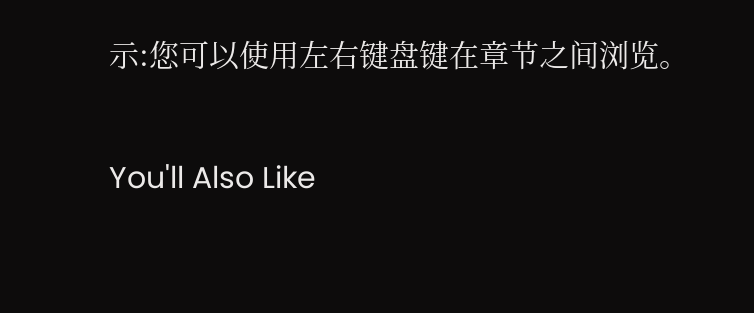示:您可以使用左右键盘键在章节之间浏览。

You'll Also Like